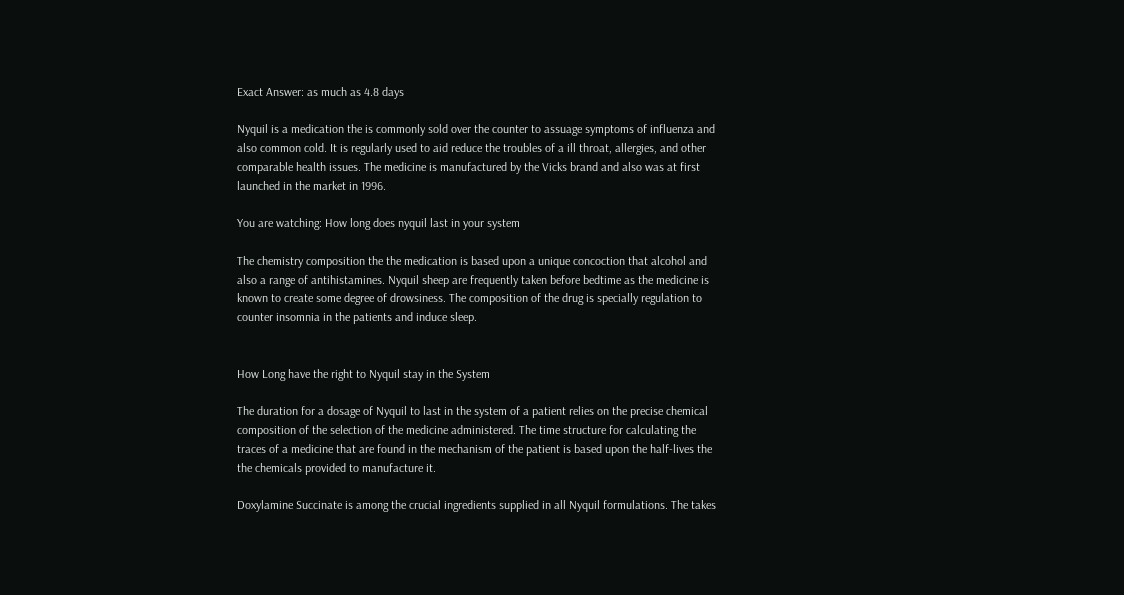Exact Answer: as much as 4.8 days

Nyquil is a medication the is commonly sold over the counter to assuage symptoms of influenza and also common cold. It is regularly used to aid reduce the troubles of a ill throat, allergies, and other comparable health issues. The medicine is manufactured by the Vicks brand and also was at first launched in the market in 1996.

You are watching: How long does nyquil last in your system

The chemistry composition the the medication is based upon a unique concoction that alcohol and also a range of antihistamines. Nyquil sheep are frequently taken before bedtime as the medicine is known to create some degree of drowsiness. The composition of the drug is specially regulation to counter insomnia in the patients and induce sleep.


How Long have the right to Nyquil stay in the System

The duration for a dosage of Nyquil to last in the system of a patient relies on the precise chemical composition of the selection of the medicine administered. The time structure for calculating the traces of a medicine that are found in the mechanism of the patient is based upon the half-lives the the chemicals provided to manufacture it.

Doxylamine Succinate is among the crucial ingredients supplied in all Nyquil formulations. The takes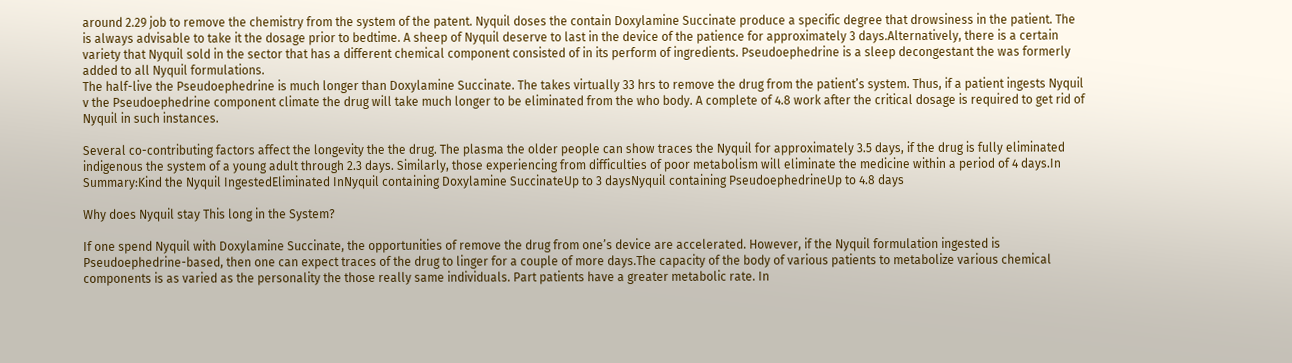around 2.29 job to remove the chemistry from the system of the patent. Nyquil doses the contain Doxylamine Succinate produce a specific degree that drowsiness in the patient. The is always advisable to take it the dosage prior to bedtime. A sheep of Nyquil deserve to last in the device of the patience for approximately 3 days.Alternatively, there is a certain variety that Nyquil sold in the sector that has a different chemical component consisted of in its perform of ingredients. Pseudoephedrine is a sleep decongestant the was formerly added to all Nyquil formulations.
The half-live the Pseudoephedrine is much longer than Doxylamine Succinate. The takes virtually 33 hrs to remove the drug from the patient’s system. Thus, if a patient ingests Nyquil v the Pseudoephedrine component climate the drug will take much longer to be eliminated from the who body. A complete of 4.8 work after the critical dosage is required to get rid of Nyquil in such instances.

Several co-contributing factors affect the longevity the the drug. The plasma the older people can show traces the Nyquil for approximately 3.5 days, if the drug is fully eliminated indigenous the system of a young adult through 2.3 days. Similarly, those experiencing from difficulties of poor metabolism will eliminate the medicine within a period of 4 days.In Summary:Kind the Nyquil IngestedEliminated InNyquil containing Doxylamine SuccinateUp to 3 daysNyquil containing PseudoephedrineUp to 4.8 days

Why does Nyquil stay This long in the System?

If one spend Nyquil with Doxylamine Succinate, the opportunities of remove the drug from one’s device are accelerated. However, if the Nyquil formulation ingested is Pseudoephedrine-based, then one can expect traces of the drug to linger for a couple of more days.The capacity of the body of various patients to metabolize various chemical components is as varied as the personality the those really same individuals. Part patients have a greater metabolic rate. In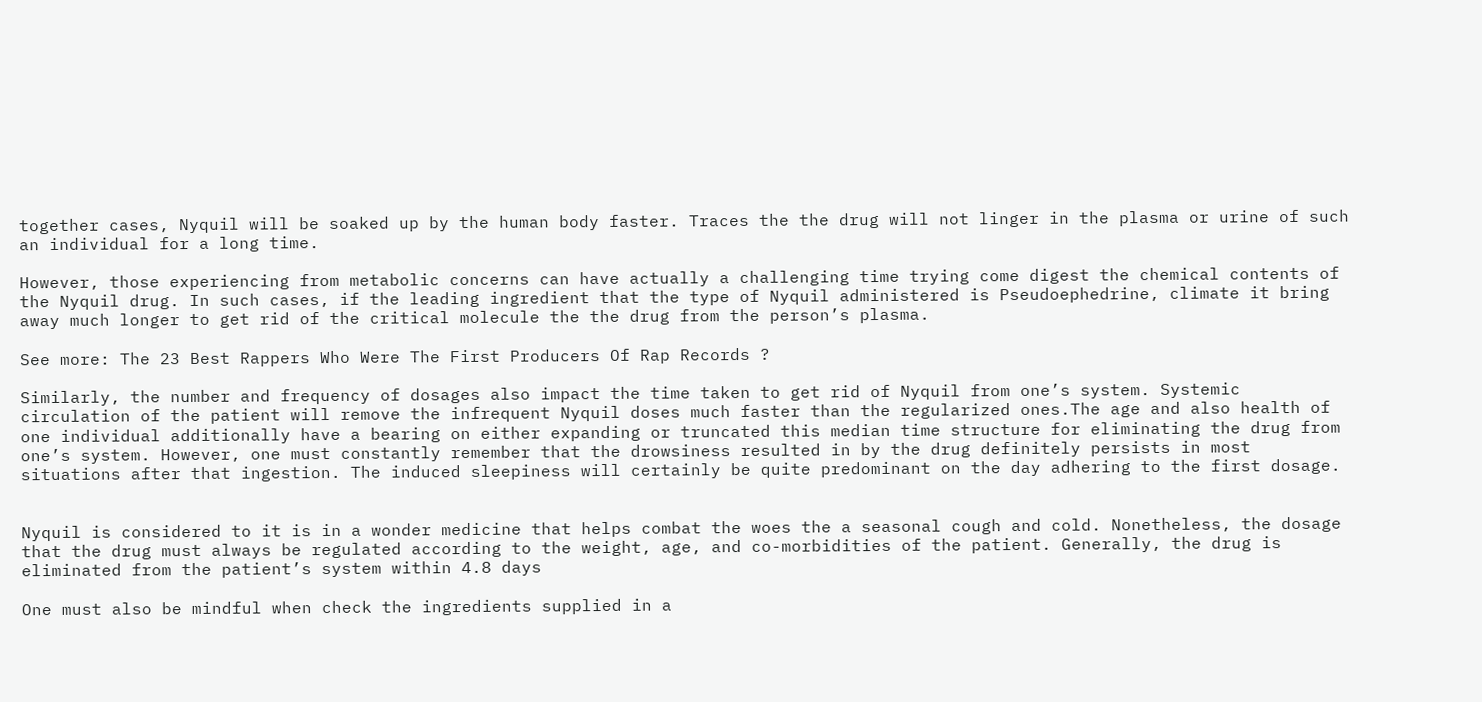together cases, Nyquil will be soaked up by the human body faster. Traces the the drug will not linger in the plasma or urine of such an individual for a long time.

However, those experiencing from metabolic concerns can have actually a challenging time trying come digest the chemical contents of the Nyquil drug. In such cases, if the leading ingredient that the type of Nyquil administered is Pseudoephedrine, climate it bring away much longer to get rid of the critical molecule the the drug from the person’s plasma.

See more: The 23 Best Rappers Who Were The First Producers Of Rap Records ?

Similarly, the number and frequency of dosages also impact the time taken to get rid of Nyquil from one’s system. Systemic circulation of the patient will remove the infrequent Nyquil doses much faster than the regularized ones.The age and also health of one individual additionally have a bearing on either expanding or truncated this median time structure for eliminating the drug from one’s system. However, one must constantly remember that the drowsiness resulted in by the drug definitely persists in most situations after that ingestion. The induced sleepiness will certainly be quite predominant on the day adhering to the first dosage.


Nyquil is considered to it is in a wonder medicine that helps combat the woes the a seasonal cough and cold. Nonetheless, the dosage that the drug must always be regulated according to the weight, age, and co-morbidities of the patient. Generally, the drug is eliminated from the patient’s system within 4.8 days

One must also be mindful when check the ingredients supplied in a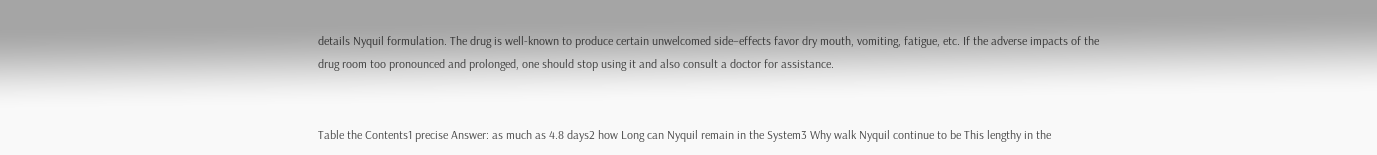details Nyquil formulation. The drug is well-known to produce certain unwelcomed side–effects favor dry mouth, vomiting, fatigue, etc. If the adverse impacts of the drug room too pronounced and prolonged, one should stop using it and also consult a doctor for assistance.


Table the Contents1 precise Answer: as much as 4.8 days2 how Long can Nyquil remain in the System3 Why walk Nyquil continue to be This lengthy in the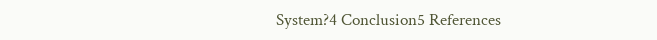System?4 Conclusion5 References